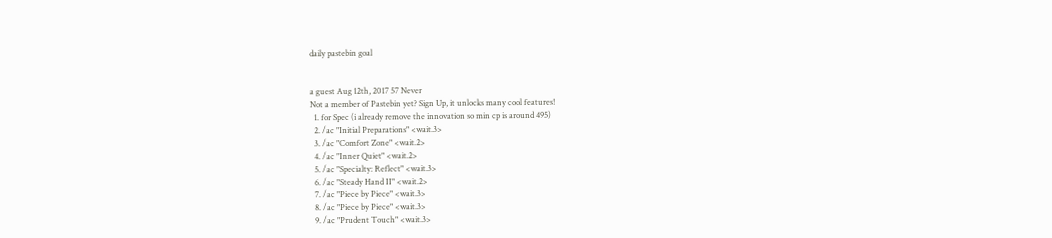daily pastebin goal


a guest Aug 12th, 2017 57 Never
Not a member of Pastebin yet? Sign Up, it unlocks many cool features!
  1. for Spec (i already remove the innovation so min cp is around 495)
  2. /ac "Initial Preparations" <wait.3>
  3. /ac "Comfort Zone" <wait.2>
  4. /ac "Inner Quiet" <wait.2>
  5. /ac "Specialty: Reflect" <wait.3>
  6. /ac "Steady Hand II" <wait.2>
  7. /ac "Piece by Piece" <wait.3>
  8. /ac "Piece by Piece" <wait.3>
  9. /ac "Prudent Touch" <wait.3>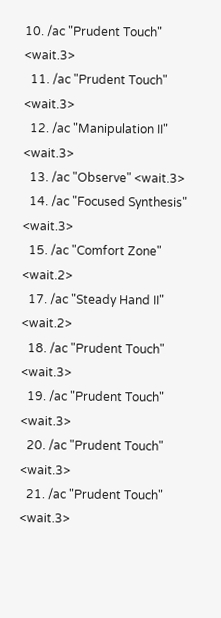10. /ac "Prudent Touch" <wait.3>
  11. /ac "Prudent Touch" <wait.3>
  12. /ac "Manipulation II" <wait.3>
  13. /ac "Observe" <wait.3>
  14. /ac "Focused Synthesis" <wait.3>
  15. /ac "Comfort Zone" <wait.2>
  17. /ac "Steady Hand II" <wait.2>
  18. /ac "Prudent Touch" <wait.3>
  19. /ac "Prudent Touch" <wait.3>
  20. /ac "Prudent Touch" <wait.3>
  21. /ac "Prudent Touch" <wait.3>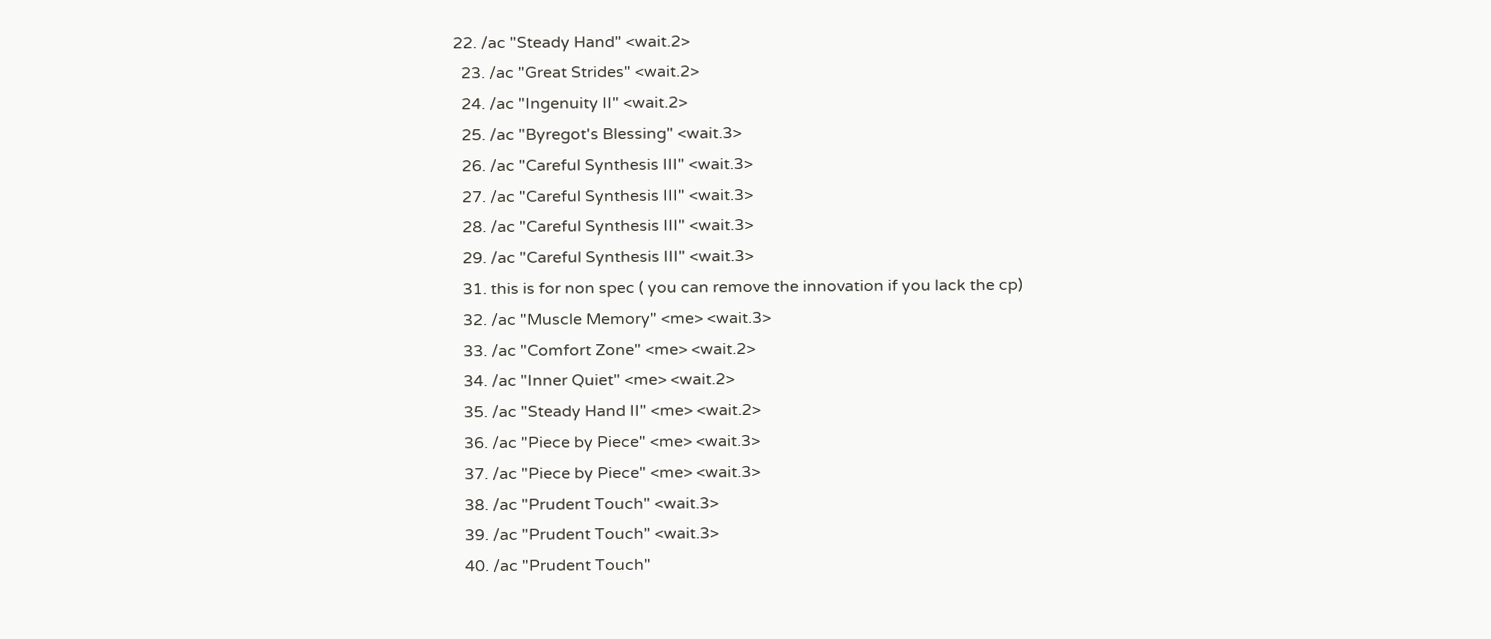22. /ac "Steady Hand" <wait.2>
  23. /ac "Great Strides" <wait.2>
  24. /ac "Ingenuity II" <wait.2>
  25. /ac "Byregot's Blessing" <wait.3>
  26. /ac "Careful Synthesis III" <wait.3>
  27. /ac "Careful Synthesis III" <wait.3>
  28. /ac "Careful Synthesis III" <wait.3>
  29. /ac "Careful Synthesis III" <wait.3>
  31. this is for non spec ( you can remove the innovation if you lack the cp)
  32. /ac "Muscle Memory" <me> <wait.3>
  33. /ac "Comfort Zone" <me> <wait.2>
  34. /ac "Inner Quiet" <me> <wait.2>
  35. /ac "Steady Hand II" <me> <wait.2>
  36. /ac "Piece by Piece" <me> <wait.3>
  37. /ac "Piece by Piece" <me> <wait.3>
  38. /ac "Prudent Touch" <wait.3>
  39. /ac "Prudent Touch" <wait.3>
  40. /ac "Prudent Touch"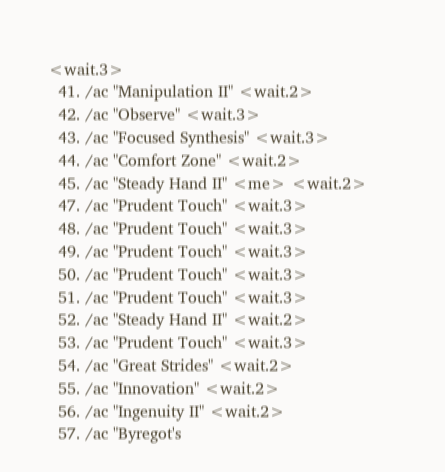<wait.3>
  41. /ac "Manipulation II" <wait.2>
  42. /ac "Observe" <wait.3>
  43. /ac "Focused Synthesis" <wait.3>
  44. /ac "Comfort Zone" <wait.2>
  45. /ac "Steady Hand II" <me> <wait.2>
  47. /ac "Prudent Touch" <wait.3>
  48. /ac "Prudent Touch" <wait.3>
  49. /ac "Prudent Touch" <wait.3>
  50. /ac "Prudent Touch" <wait.3>
  51. /ac "Prudent Touch" <wait.3>
  52. /ac "Steady Hand II" <wait.2>
  53. /ac "Prudent Touch" <wait.3>
  54. /ac "Great Strides" <wait.2>
  55. /ac "Innovation" <wait.2>
  56. /ac "Ingenuity II" <wait.2>
  57. /ac "Byregot's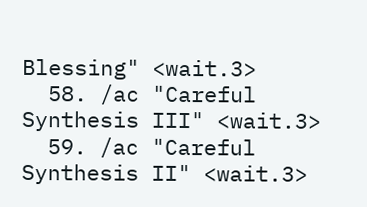Blessing" <wait.3>
  58. /ac "Careful Synthesis III" <wait.3>
  59. /ac "Careful Synthesis II" <wait.3>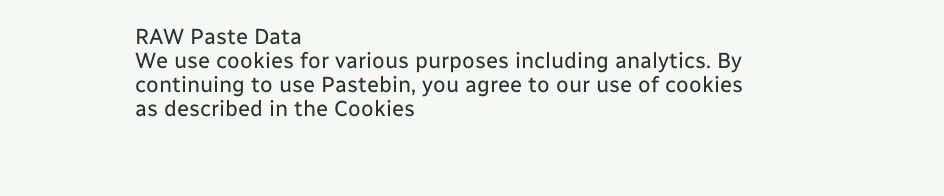RAW Paste Data
We use cookies for various purposes including analytics. By continuing to use Pastebin, you agree to our use of cookies as described in the Cookies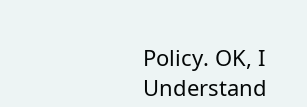Policy. OK, I Understand